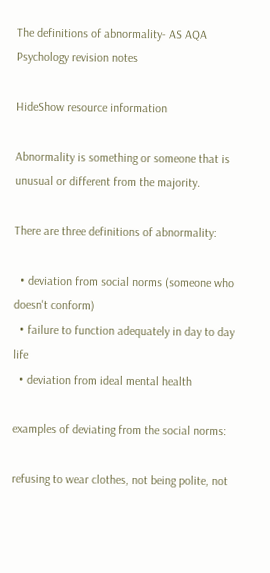The definitions of abnormality- AS AQA Psychology revision notes

HideShow resource information

Abnormality is something or someone that is unusual or different from the majority.

There are three definitions of abnormality:

  • deviation from social norms (someone who doesn't conform)
  • failure to function adequately in day to day life
  • deviation from ideal mental health

examples of deviating from the social norms:

refusing to wear clothes, not being polite, not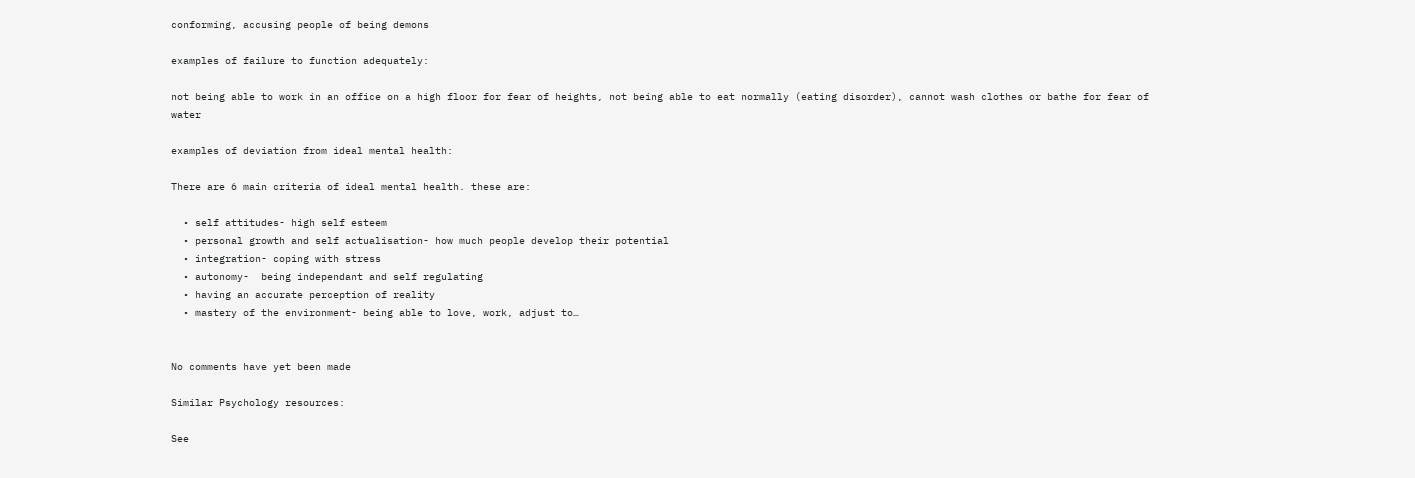conforming, accusing people of being demons

examples of failure to function adequately:

not being able to work in an office on a high floor for fear of heights, not being able to eat normally (eating disorder), cannot wash clothes or bathe for fear of water

examples of deviation from ideal mental health:

There are 6 main criteria of ideal mental health. these are:

  • self attitudes- high self esteem
  • personal growth and self actualisation- how much people develop their potential
  • integration- coping with stress
  • autonomy-  being independant and self regulating
  • having an accurate perception of reality
  • mastery of the environment- being able to love, work, adjust to…


No comments have yet been made

Similar Psychology resources:

See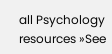all Psychology resources »See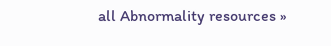all Abnormality resources »